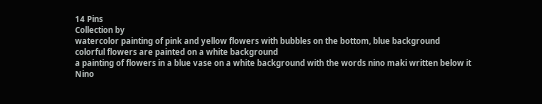14 Pins
Collection by
watercolor painting of pink and yellow flowers with bubbles on the bottom, blue background
colorful flowers are painted on a white background
a painting of flowers in a blue vase on a white background with the words nino maki written below it
Nino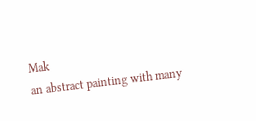Mak
an abstract painting with many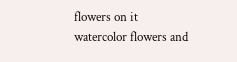flowers on it
watercolor flowers and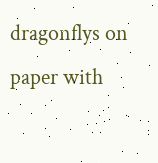dragonflys on paper with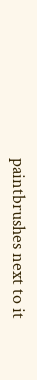paintbrushes next to it